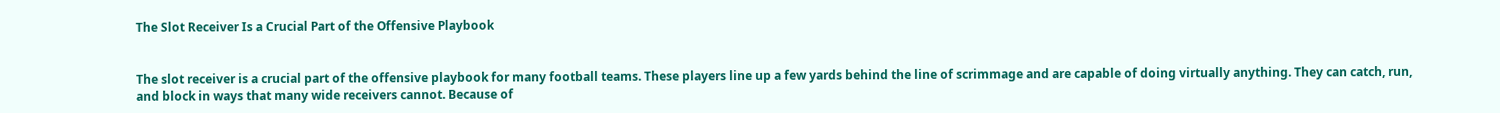The Slot Receiver Is a Crucial Part of the Offensive Playbook


The slot receiver is a crucial part of the offensive playbook for many football teams. These players line up a few yards behind the line of scrimmage and are capable of doing virtually anything. They can catch, run, and block in ways that many wide receivers cannot. Because of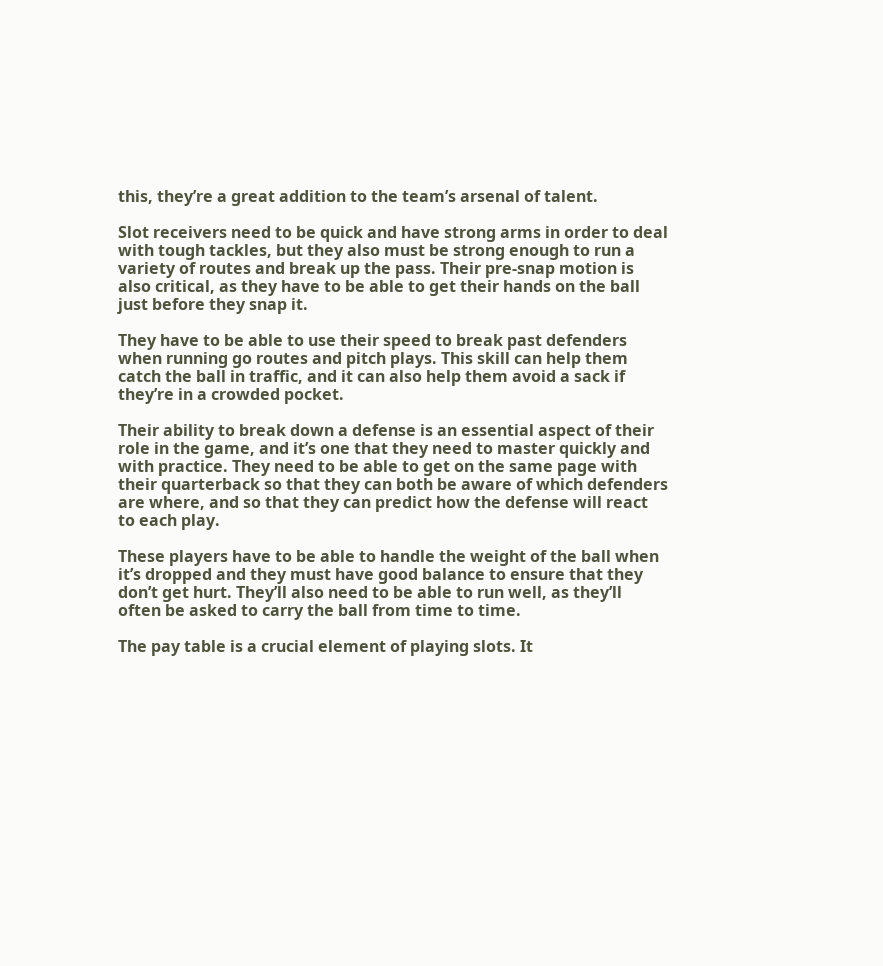this, they’re a great addition to the team’s arsenal of talent.

Slot receivers need to be quick and have strong arms in order to deal with tough tackles, but they also must be strong enough to run a variety of routes and break up the pass. Their pre-snap motion is also critical, as they have to be able to get their hands on the ball just before they snap it.

They have to be able to use their speed to break past defenders when running go routes and pitch plays. This skill can help them catch the ball in traffic, and it can also help them avoid a sack if they’re in a crowded pocket.

Their ability to break down a defense is an essential aspect of their role in the game, and it’s one that they need to master quickly and with practice. They need to be able to get on the same page with their quarterback so that they can both be aware of which defenders are where, and so that they can predict how the defense will react to each play.

These players have to be able to handle the weight of the ball when it’s dropped and they must have good balance to ensure that they don’t get hurt. They’ll also need to be able to run well, as they’ll often be asked to carry the ball from time to time.

The pay table is a crucial element of playing slots. It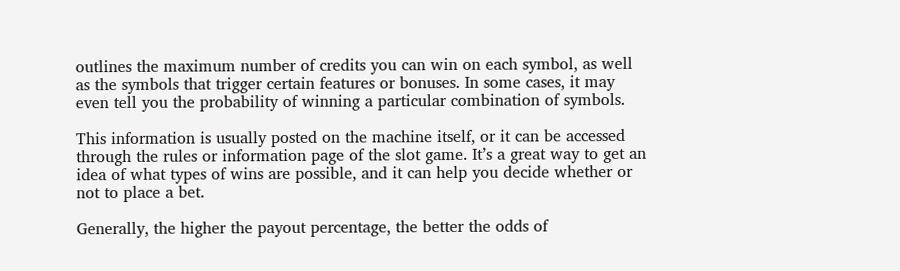outlines the maximum number of credits you can win on each symbol, as well as the symbols that trigger certain features or bonuses. In some cases, it may even tell you the probability of winning a particular combination of symbols.

This information is usually posted on the machine itself, or it can be accessed through the rules or information page of the slot game. It’s a great way to get an idea of what types of wins are possible, and it can help you decide whether or not to place a bet.

Generally, the higher the payout percentage, the better the odds of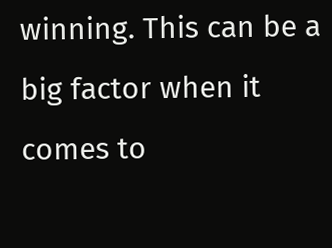winning. This can be a big factor when it comes to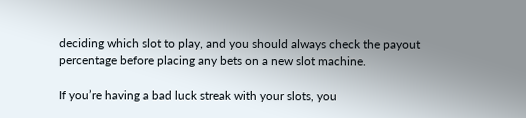deciding which slot to play, and you should always check the payout percentage before placing any bets on a new slot machine.

If you’re having a bad luck streak with your slots, you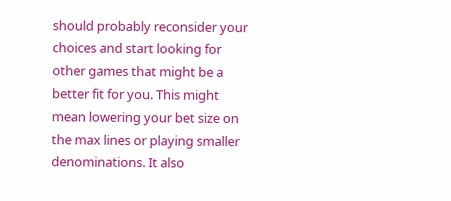should probably reconsider your choices and start looking for other games that might be a better fit for you. This might mean lowering your bet size on the max lines or playing smaller denominations. It also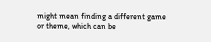might mean finding a different game or theme, which can be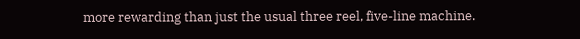more rewarding than just the usual three reel, five-line machine.